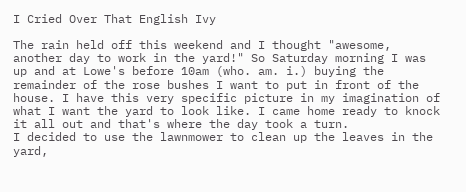I Cried Over That English Ivy

The rain held off this weekend and I thought "awesome, another day to work in the yard!" So Saturday morning I was up and at Lowe's before 10am (who. am. i.) buying the remainder of the rose bushes I want to put in front of the house. I have this very specific picture in my imagination of what I want the yard to look like. I came home ready to knock it all out and that's where the day took a turn.
I decided to use the lawnmower to clean up the leaves in the yard,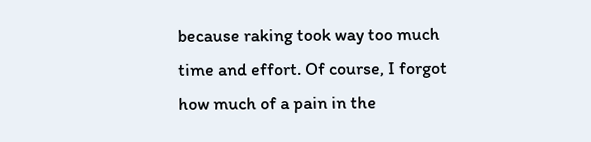because raking took way too much time and effort. Of course, I forgot how much of a pain in the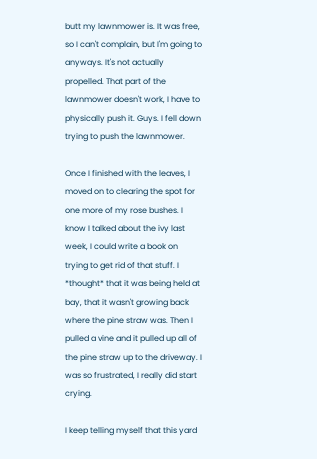butt my lawnmower is. It was free, so I can't complain, but I'm going to anyways. It's not actually propelled. That part of the lawnmower doesn't work, I have to physically push it. Guys. I fell down trying to push the lawnmower.

Once I finished with the leaves, I moved on to clearing the spot for one more of my rose bushes. I know I talked about the ivy last week, I could write a book on trying to get rid of that stuff. I *thought* that it was being held at bay, that it wasn't growing back where the pine straw was. Then I pulled a vine and it pulled up all of the pine straw up to the driveway. I was so frustrated, I really did start crying.

I keep telling myself that this yard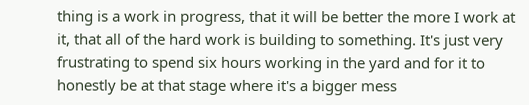thing is a work in progress, that it will be better the more I work at it, that all of the hard work is building to something. It's just very frustrating to spend six hours working in the yard and for it to honestly be at that stage where it's a bigger mess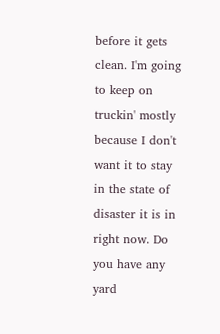before it gets clean. I'm going to keep on truckin' mostly because I don't want it to stay in the state of disaster it is in right now. Do you have any yard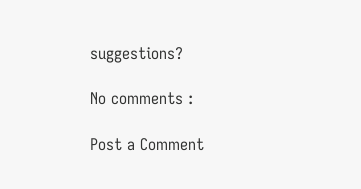suggestions?

No comments :

Post a Comment